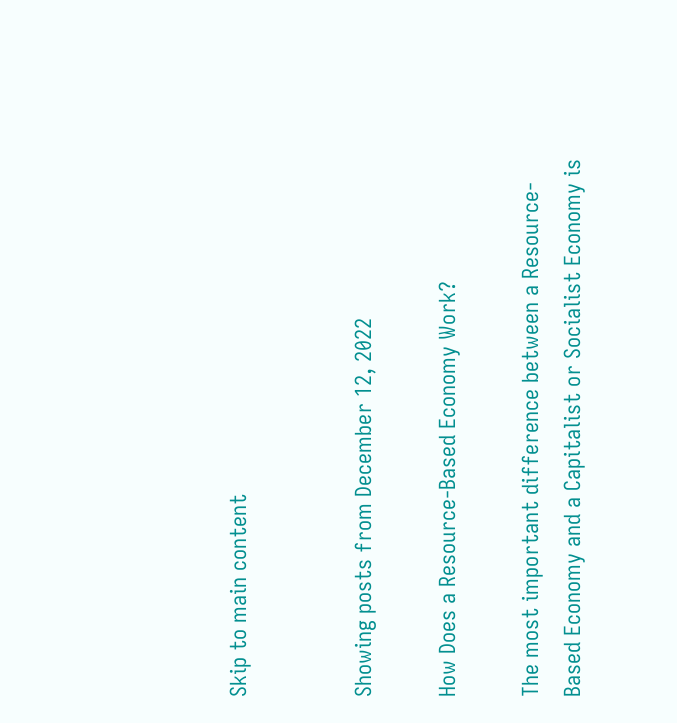Skip to main content


Showing posts from December 12, 2022

How Does a Resource-Based Economy Work?

The most important difference between a Resource-Based Economy and a Capitalist or Socialist Economy is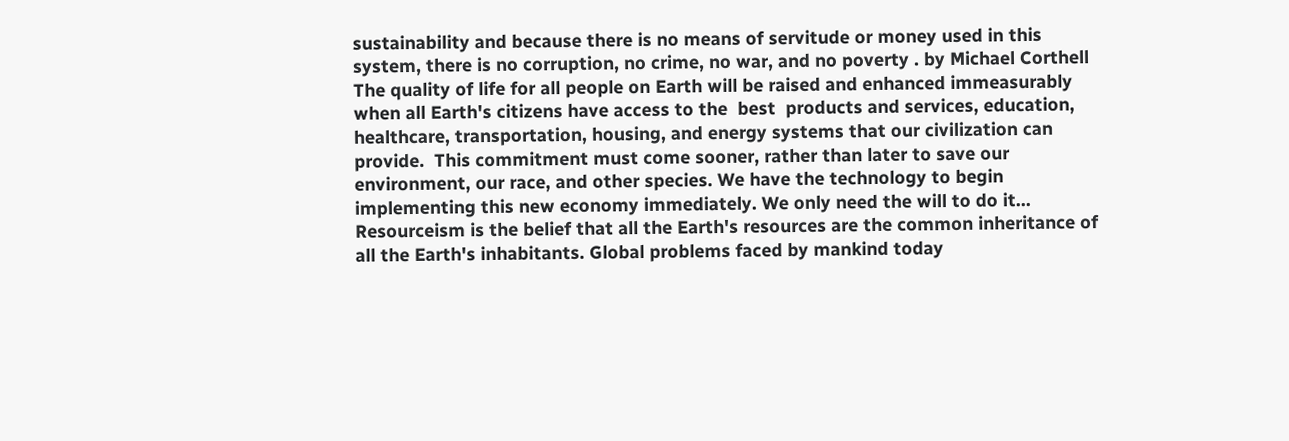sustainability and because there is no means of servitude or money used in this system, there is no corruption, no crime, no war, and no poverty . by Michael Corthell The quality of life for all people on Earth will be raised and enhanced immeasurably when all Earth's citizens have access to the  best  products and services, education, healthcare, transportation, housing, and energy systems that our civilization can provide.  This commitment must come sooner, rather than later to save our environment, our race, and other species. We have the technology to begin implementing this new economy immediately. We only need the will to do it...    Resourceism is the belief that all the Earth's resources are the common inheritance of all the Earth's inhabitants. Global problems faced by mankind today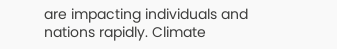are impacting individuals and nations rapidly. Climate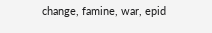change, famine, war, epid